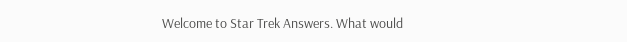Welcome to Star Trek Answers. What would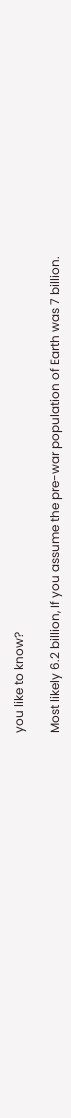you like to know?

Most likely 6.2 billion, If you assume the pre-war population of Earth was 7 billion.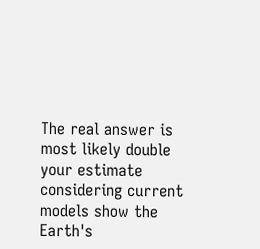The real answer is most likely double your estimate considering current models show the Earth's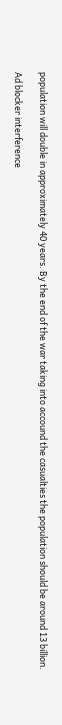population will double in approximately 40 years. By the end of the war taking into accound the casualties the population should be around 13 billion.

Ad blocker interference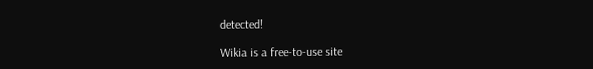detected!

Wikia is a free-to-use site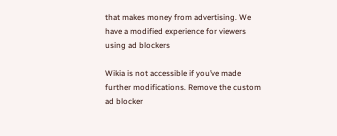that makes money from advertising. We have a modified experience for viewers using ad blockers

Wikia is not accessible if you’ve made further modifications. Remove the custom ad blocker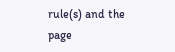rule(s) and the page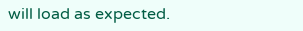will load as expected.